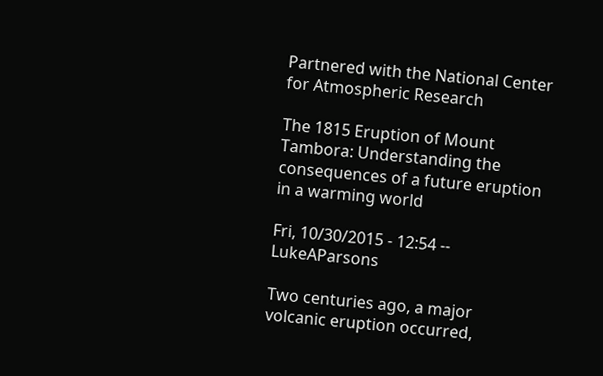Partnered with the National Center for Atmospheric Research

The 1815 Eruption of Mount Tambora: Understanding the consequences of a future eruption in a warming world

Fri, 10/30/2015 - 12:54 -- LukeAParsons

Two centuries ago, a major volcanic eruption occurred,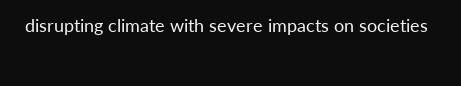disrupting climate with severe impacts on societies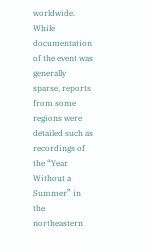worldwide. While documentation of the event was generally sparse, reports from some regions were detailed such as recordings of the “Year Without a Summer” in the northeastern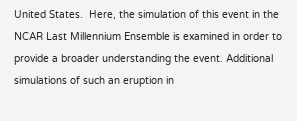United States.  Here, the simulation of this event in the NCAR Last Millennium Ensemble is examined in order to provide a broader understanding the event. Additional simulations of such an eruption in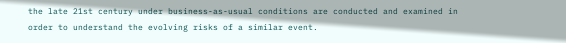the late 21st century under business-as-usual conditions are conducted and examined in order to understand the evolving risks of a similar event.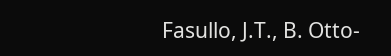Fasullo, J.T., B. Otto-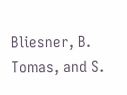Bliesner, B. Tomas, and S.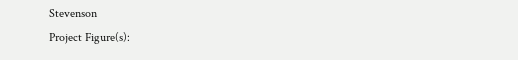Stevenson
Project Figure(s):